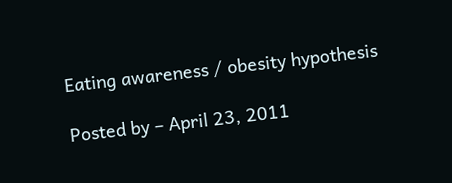Eating awareness / obesity hypothesis

Posted by – April 23, 2011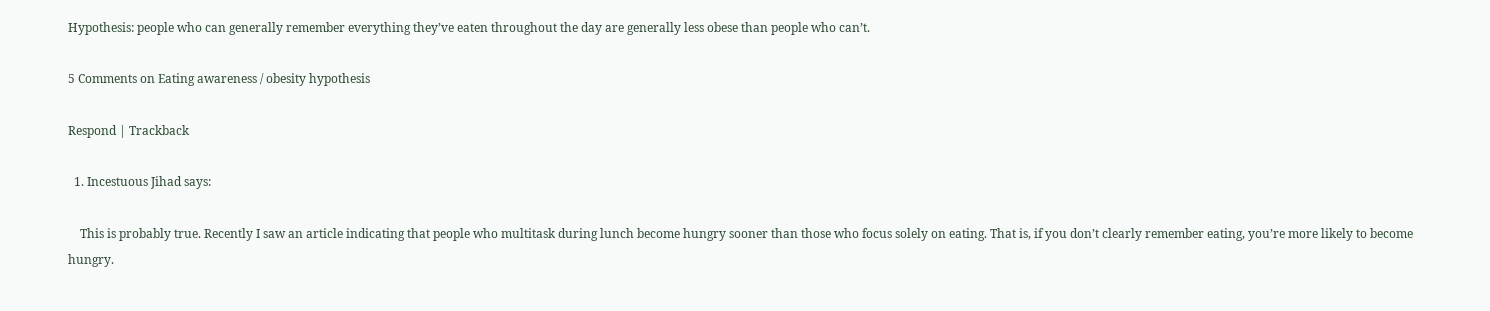Hypothesis: people who can generally remember everything they’ve eaten throughout the day are generally less obese than people who can’t.

5 Comments on Eating awareness / obesity hypothesis

Respond | Trackback

  1. Incestuous Jihad says:

    This is probably true. Recently I saw an article indicating that people who multitask during lunch become hungry sooner than those who focus solely on eating. That is, if you don’t clearly remember eating, you’re more likely to become hungry.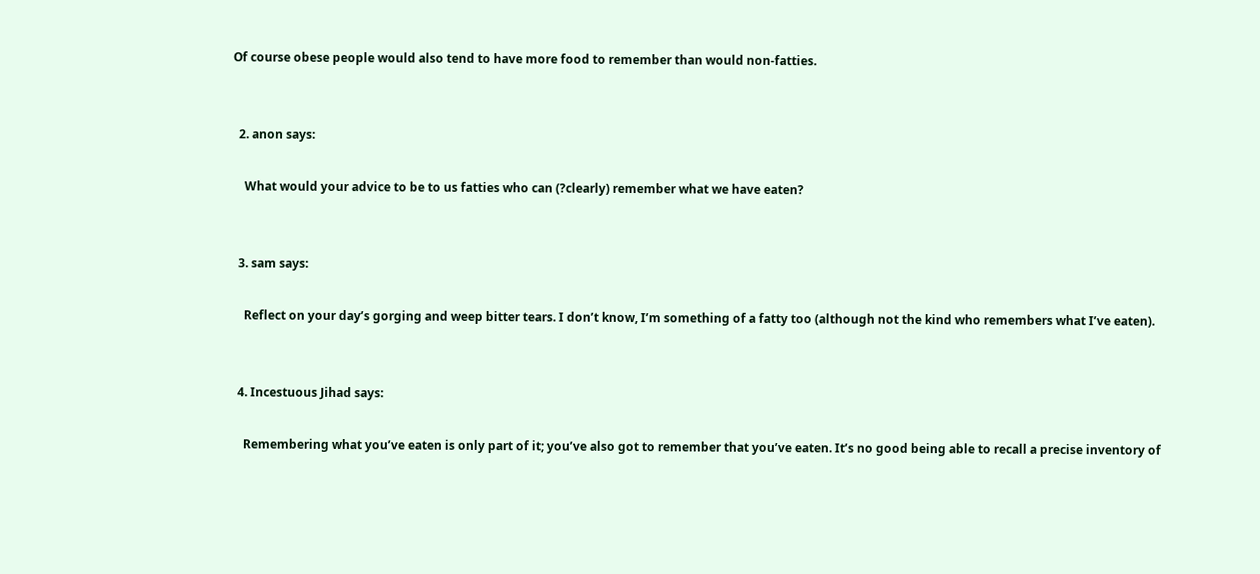Of course obese people would also tend to have more food to remember than would non-fatties.


  2. anon says:

    What would your advice to be to us fatties who can (?clearly) remember what we have eaten?


  3. sam says:

    Reflect on your day’s gorging and weep bitter tears. I don’t know, I’m something of a fatty too (although not the kind who remembers what I’ve eaten).


  4. Incestuous Jihad says:

    Remembering what you’ve eaten is only part of it; you’ve also got to remember that you’ve eaten. It’s no good being able to recall a precise inventory of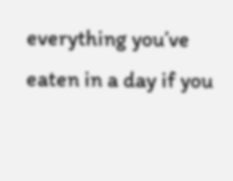everything you’ve eaten in a day if you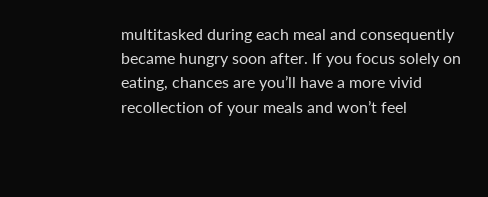multitasked during each meal and consequently became hungry soon after. If you focus solely on eating, chances are you’ll have a more vivid recollection of your meals and won’t feel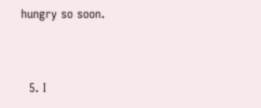hungry so soon.


  5. I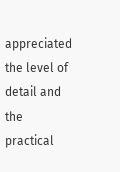appreciated the level of detail and the practical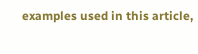examples used in this article,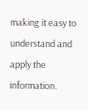making it easy to understand and apply the information.